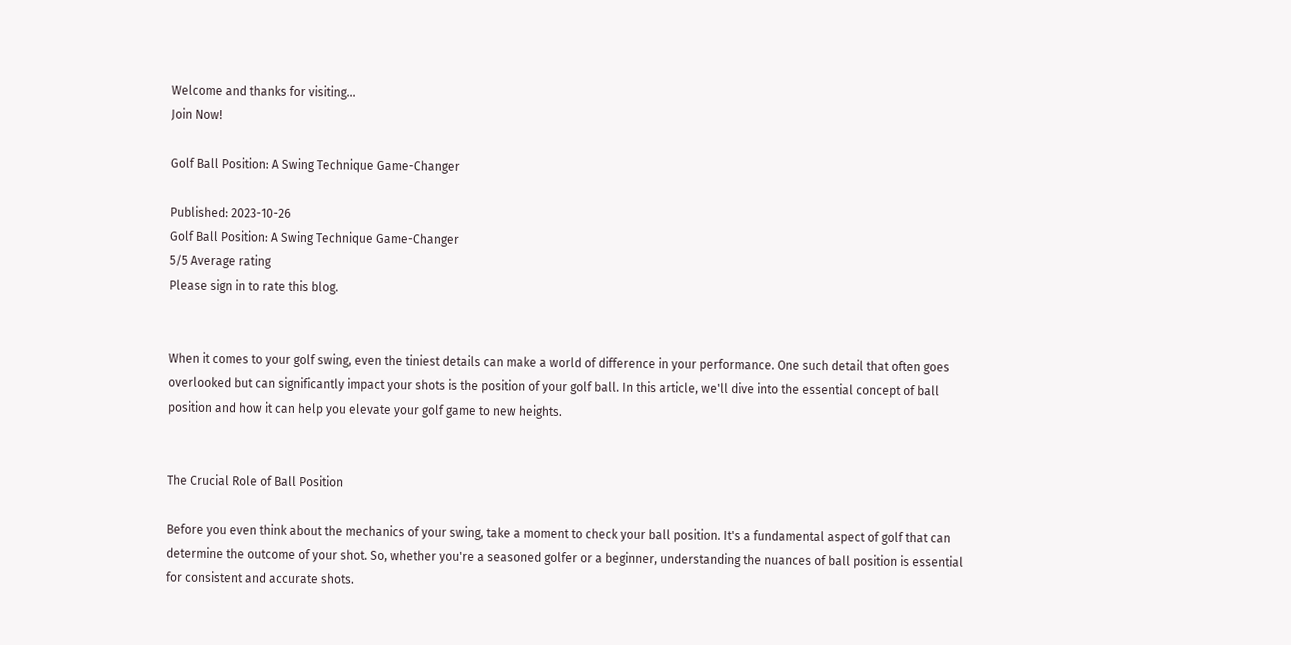Welcome and thanks for visiting...
Join Now!

Golf Ball Position: A Swing Technique Game-Changer

Published: 2023-10-26
Golf Ball Position: A Swing Technique Game-Changer
5/5 Average rating
Please sign in to rate this blog.


When it comes to your golf swing, even the tiniest details can make a world of difference in your performance. One such detail that often goes overlooked but can significantly impact your shots is the position of your golf ball. In this article, we'll dive into the essential concept of ball position and how it can help you elevate your golf game to new heights.


The Crucial Role of Ball Position

Before you even think about the mechanics of your swing, take a moment to check your ball position. It's a fundamental aspect of golf that can determine the outcome of your shot. So, whether you're a seasoned golfer or a beginner, understanding the nuances of ball position is essential for consistent and accurate shots.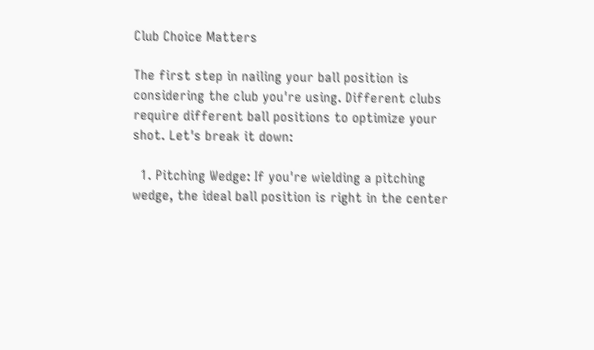Club Choice Matters

The first step in nailing your ball position is considering the club you're using. Different clubs require different ball positions to optimize your shot. Let's break it down:

  1. Pitching Wedge: If you're wielding a pitching wedge, the ideal ball position is right in the center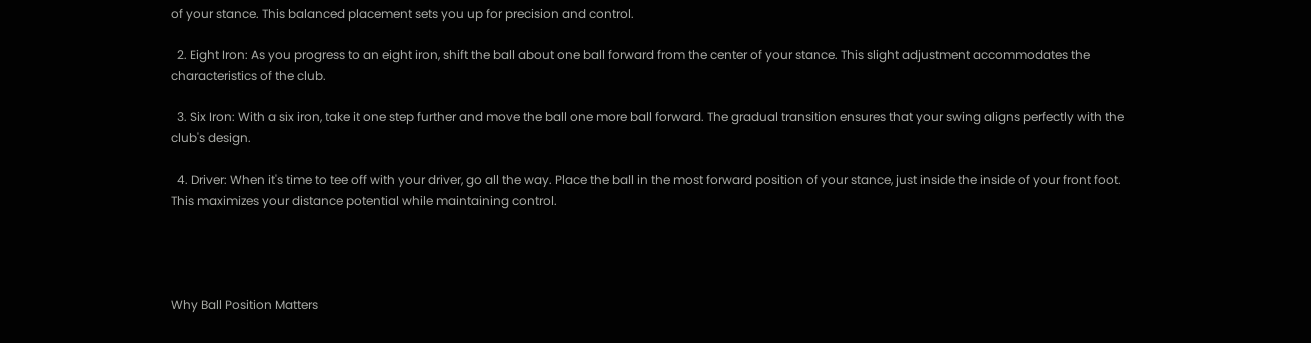of your stance. This balanced placement sets you up for precision and control.

  2. Eight Iron: As you progress to an eight iron, shift the ball about one ball forward from the center of your stance. This slight adjustment accommodates the characteristics of the club.

  3. Six Iron: With a six iron, take it one step further and move the ball one more ball forward. The gradual transition ensures that your swing aligns perfectly with the club's design.

  4. Driver: When it's time to tee off with your driver, go all the way. Place the ball in the most forward position of your stance, just inside the inside of your front foot. This maximizes your distance potential while maintaining control.




Why Ball Position Matters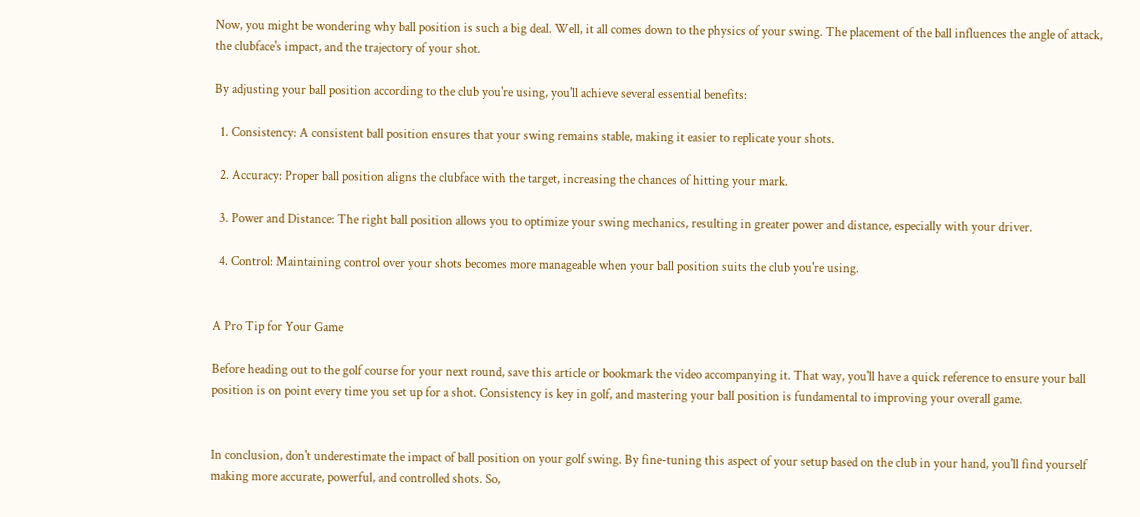Now, you might be wondering why ball position is such a big deal. Well, it all comes down to the physics of your swing. The placement of the ball influences the angle of attack, the clubface's impact, and the trajectory of your shot.

By adjusting your ball position according to the club you're using, you'll achieve several essential benefits:

  1. Consistency: A consistent ball position ensures that your swing remains stable, making it easier to replicate your shots.

  2. Accuracy: Proper ball position aligns the clubface with the target, increasing the chances of hitting your mark.

  3. Power and Distance: The right ball position allows you to optimize your swing mechanics, resulting in greater power and distance, especially with your driver.

  4. Control: Maintaining control over your shots becomes more manageable when your ball position suits the club you're using.


A Pro Tip for Your Game

Before heading out to the golf course for your next round, save this article or bookmark the video accompanying it. That way, you'll have a quick reference to ensure your ball position is on point every time you set up for a shot. Consistency is key in golf, and mastering your ball position is fundamental to improving your overall game.


In conclusion, don't underestimate the impact of ball position on your golf swing. By fine-tuning this aspect of your setup based on the club in your hand, you'll find yourself making more accurate, powerful, and controlled shots. So,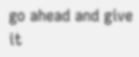go ahead and give it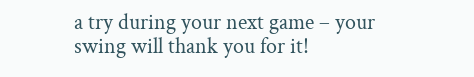a try during your next game – your swing will thank you for it!